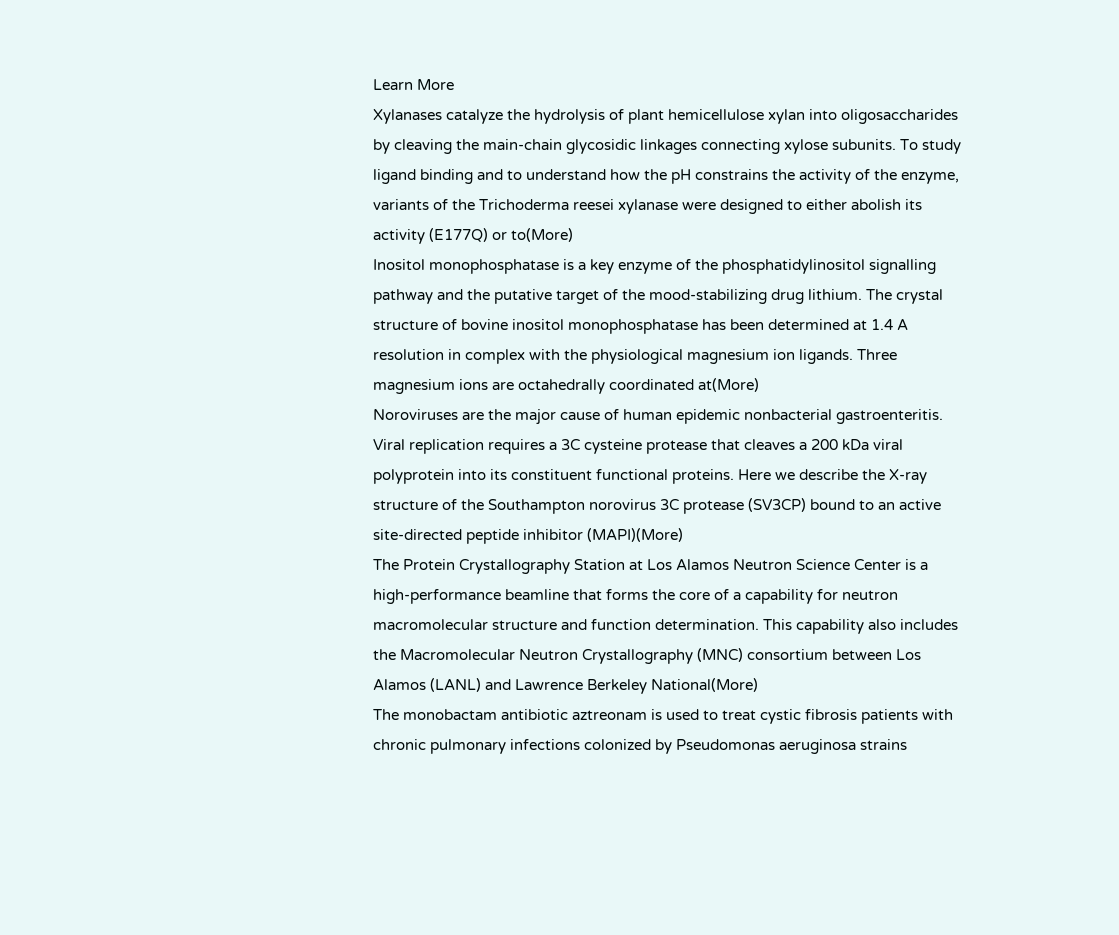Learn More
Xylanases catalyze the hydrolysis of plant hemicellulose xylan into oligosaccharides by cleaving the main-chain glycosidic linkages connecting xylose subunits. To study ligand binding and to understand how the pH constrains the activity of the enzyme, variants of the Trichoderma reesei xylanase were designed to either abolish its activity (E177Q) or to(More)
Inositol monophosphatase is a key enzyme of the phosphatidylinositol signalling pathway and the putative target of the mood-stabilizing drug lithium. The crystal structure of bovine inositol monophosphatase has been determined at 1.4 A resolution in complex with the physiological magnesium ion ligands. Three magnesium ions are octahedrally coordinated at(More)
Noroviruses are the major cause of human epidemic nonbacterial gastroenteritis. Viral replication requires a 3C cysteine protease that cleaves a 200 kDa viral polyprotein into its constituent functional proteins. Here we describe the X-ray structure of the Southampton norovirus 3C protease (SV3CP) bound to an active site-directed peptide inhibitor (MAPI)(More)
The Protein Crystallography Station at Los Alamos Neutron Science Center is a high-performance beamline that forms the core of a capability for neutron macromolecular structure and function determination. This capability also includes the Macromolecular Neutron Crystallography (MNC) consortium between Los Alamos (LANL) and Lawrence Berkeley National(More)
The monobactam antibiotic aztreonam is used to treat cystic fibrosis patients with chronic pulmonary infections colonized by Pseudomonas aeruginosa strains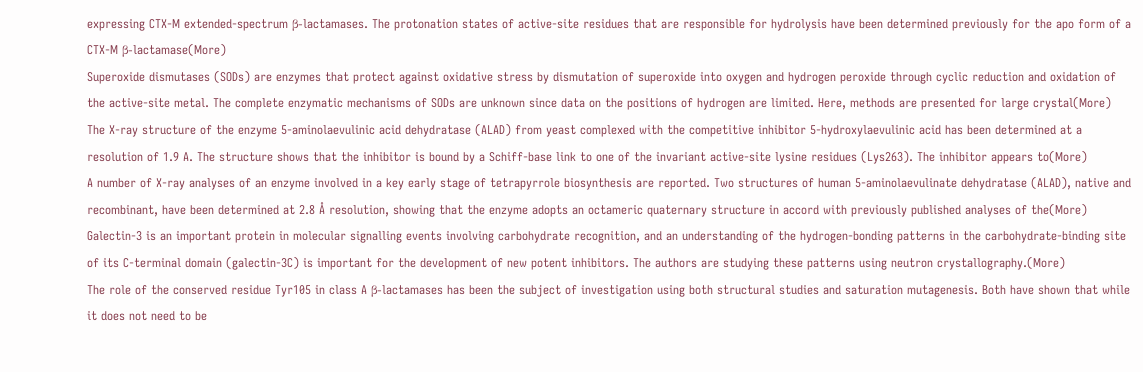expressing CTX-M extended-spectrum β-lactamases. The protonation states of active-site residues that are responsible for hydrolysis have been determined previously for the apo form of a CTX-M β-lactamase(More)
Superoxide dismutases (SODs) are enzymes that protect against oxidative stress by dismutation of superoxide into oxygen and hydrogen peroxide through cyclic reduction and oxidation of the active-site metal. The complete enzymatic mechanisms of SODs are unknown since data on the positions of hydrogen are limited. Here, methods are presented for large crystal(More)
The X-ray structure of the enzyme 5-aminolaevulinic acid dehydratase (ALAD) from yeast complexed with the competitive inhibitor 5-hydroxylaevulinic acid has been determined at a resolution of 1.9 A. The structure shows that the inhibitor is bound by a Schiff-base link to one of the invariant active-site lysine residues (Lys263). The inhibitor appears to(More)
A number of X-ray analyses of an enzyme involved in a key early stage of tetrapyrrole biosynthesis are reported. Two structures of human 5-aminolaevulinate dehydratase (ALAD), native and recombinant, have been determined at 2.8 Å resolution, showing that the enzyme adopts an octameric quaternary structure in accord with previously published analyses of the(More)
Galectin-3 is an important protein in molecular signalling events involving carbohydrate recognition, and an understanding of the hydrogen-bonding patterns in the carbohydrate-binding site of its C-terminal domain (galectin-3C) is important for the development of new potent inhibitors. The authors are studying these patterns using neutron crystallography.(More)
The role of the conserved residue Tyr105 in class A β-lactamases has been the subject of investigation using both structural studies and saturation mutagenesis. Both have shown that while it does not need to be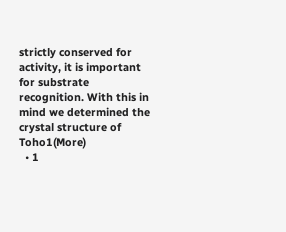strictly conserved for activity, it is important for substrate recognition. With this in mind we determined the crystal structure of Toho1(More)
  • 1